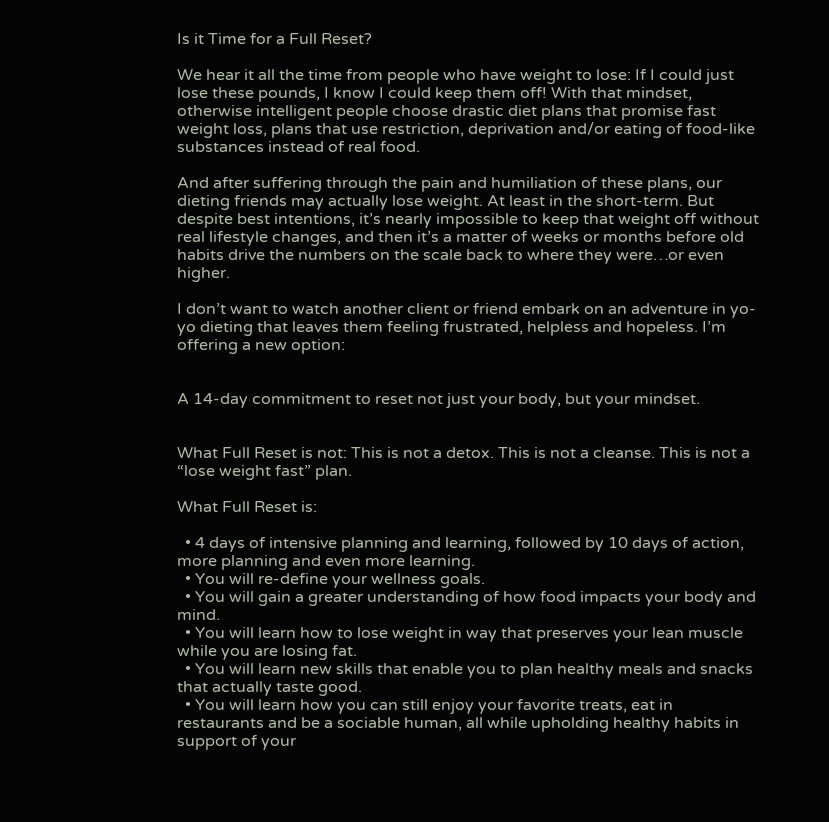Is it Time for a Full Reset?

We hear it all the time from people who have weight to lose: If I could just lose these pounds, I know I could keep them off! With that mindset, otherwise intelligent people choose drastic diet plans that promise fast weight loss, plans that use restriction, deprivation and/or eating of food-like substances instead of real food.

And after suffering through the pain and humiliation of these plans, our dieting friends may actually lose weight. At least in the short-term. But despite best intentions, it’s nearly impossible to keep that weight off without real lifestyle changes, and then it’s a matter of weeks or months before old habits drive the numbers on the scale back to where they were…or even higher.

I don’t want to watch another client or friend embark on an adventure in yo-yo dieting that leaves them feeling frustrated, helpless and hopeless. I’m offering a new option:


A 14-day commitment to reset not just your body, but your mindset.


What Full Reset is not: This is not a detox. This is not a cleanse. This is not a “lose weight fast” plan.

What Full Reset is:

  • 4 days of intensive planning and learning, followed by 10 days of action, more planning and even more learning.
  • You will re-define your wellness goals.
  • You will gain a greater understanding of how food impacts your body and mind.
  • You will learn how to lose weight in way that preserves your lean muscle while you are losing fat.
  • You will learn new skills that enable you to plan healthy meals and snacks that actually taste good.
  • You will learn how you can still enjoy your favorite treats, eat in restaurants and be a sociable human, all while upholding healthy habits in support of your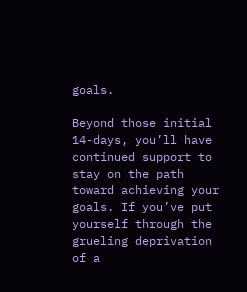goals.

Beyond those initial 14-days, you’ll have continued support to stay on the path toward achieving your goals. If you’ve put yourself through the grueling deprivation of a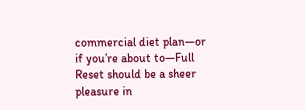commercial diet plan—or if you’re about to—Full Reset should be a sheer pleasure in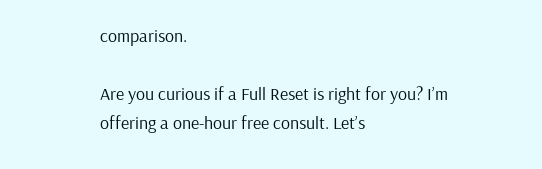comparison.

Are you curious if a Full Reset is right for you? I’m offering a one-hour free consult. Let’s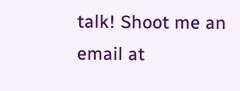talk! Shoot me an email at